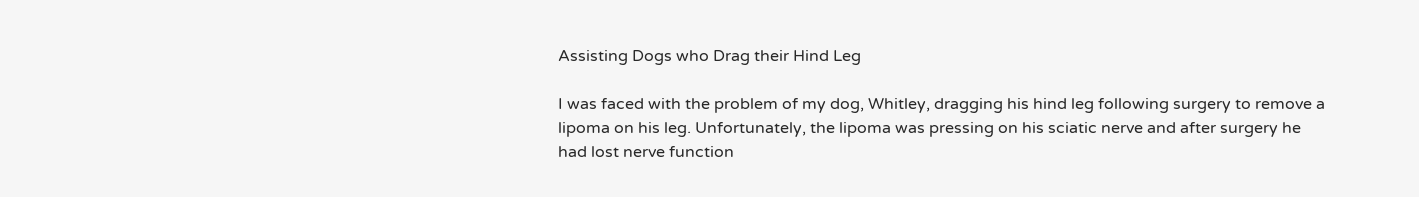Assisting Dogs who Drag their Hind Leg

I was faced with the problem of my dog, Whitley, dragging his hind leg following surgery to remove a lipoma on his leg. Unfortunately, the lipoma was pressing on his sciatic nerve and after surgery he had lost nerve function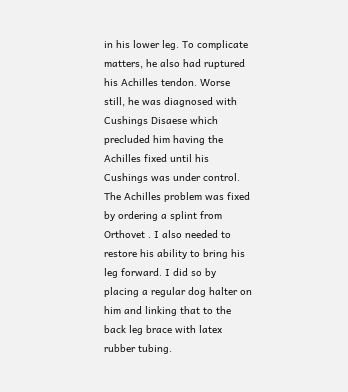in his lower leg. To complicate matters, he also had ruptured his Achilles tendon. Worse still, he was diagnosed with Cushings Disaese which precluded him having the Achilles fixed until his Cushings was under control. The Achilles problem was fixed by ordering a splint from Orthovet . I also needed to restore his ability to bring his leg forward. I did so by placing a regular dog halter on him and linking that to the back leg brace with latex rubber tubing.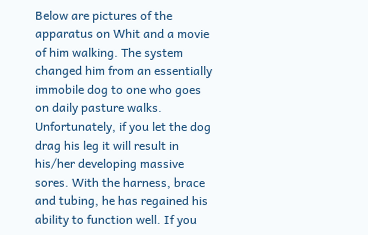Below are pictures of the apparatus on Whit and a movie of him walking. The system changed him from an essentially immobile dog to one who goes on daily pasture walks. Unfortunately, if you let the dog drag his leg it will result in his/her developing massive sores. With the harness, brace and tubing, he has regained his ability to function well. If you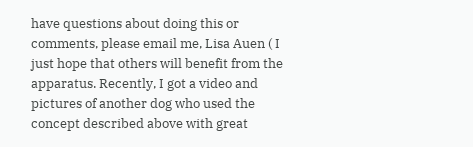have questions about doing this or comments, please email me, Lisa Auen ( I just hope that others will benefit from the apparatus. Recently, I got a video and pictures of another dog who used the concept described above with great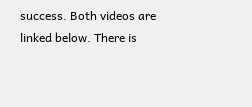success. Both videos are linked below. There is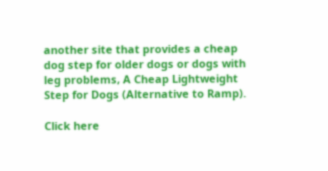another site that provides a cheap dog step for older dogs or dogs with leg problems, A Cheap Lightweight Step for Dogs (Alternative to Ramp).

Click here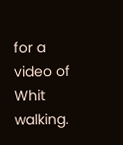for a video of Whit walking.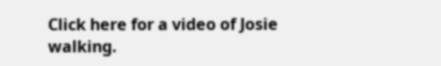Click here for a video of Josie walking.